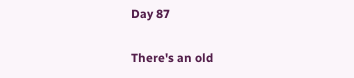Day 87

There's an old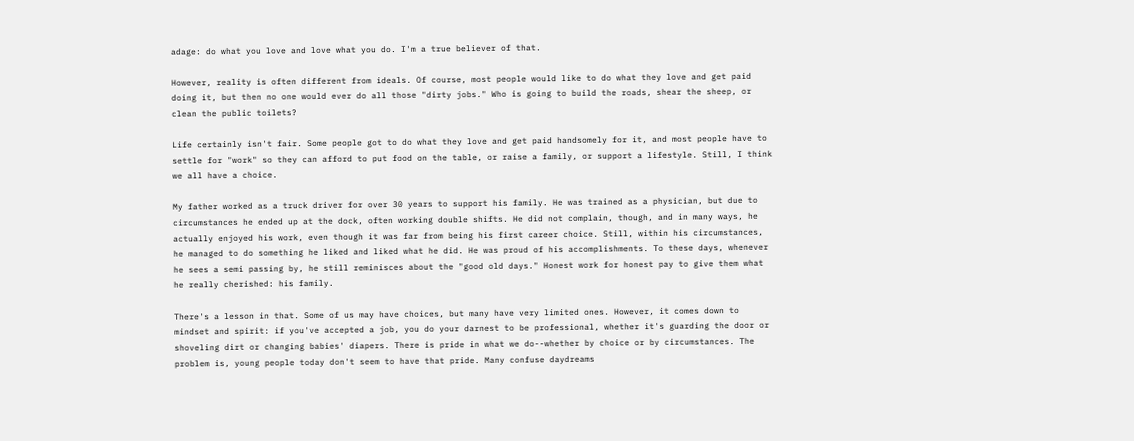adage: do what you love and love what you do. I'm a true believer of that.

However, reality is often different from ideals. Of course, most people would like to do what they love and get paid doing it, but then no one would ever do all those "dirty jobs." Who is going to build the roads, shear the sheep, or clean the public toilets?

Life certainly isn't fair. Some people got to do what they love and get paid handsomely for it, and most people have to settle for "work" so they can afford to put food on the table, or raise a family, or support a lifestyle. Still, I think we all have a choice.

My father worked as a truck driver for over 30 years to support his family. He was trained as a physician, but due to circumstances he ended up at the dock, often working double shifts. He did not complain, though, and in many ways, he actually enjoyed his work, even though it was far from being his first career choice. Still, within his circumstances, he managed to do something he liked and liked what he did. He was proud of his accomplishments. To these days, whenever he sees a semi passing by, he still reminisces about the "good old days." Honest work for honest pay to give them what he really cherished: his family.

There's a lesson in that. Some of us may have choices, but many have very limited ones. However, it comes down to mindset and spirit: if you've accepted a job, you do your darnest to be professional, whether it's guarding the door or shoveling dirt or changing babies' diapers. There is pride in what we do--whether by choice or by circumstances. The problem is, young people today don't seem to have that pride. Many confuse daydreams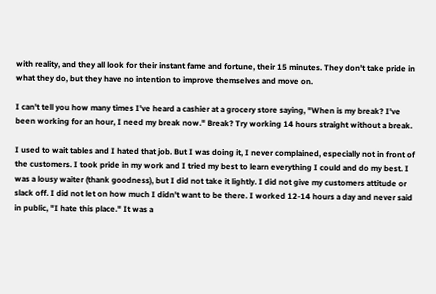with reality, and they all look for their instant fame and fortune, their 15 minutes. They don't take pride in what they do, but they have no intention to improve themselves and move on.

I can't tell you how many times I've heard a cashier at a grocery store saying, "When is my break? I've been working for an hour, I need my break now." Break? Try working 14 hours straight without a break.

I used to wait tables and I hated that job. But I was doing it, I never complained, especially not in front of the customers. I took pride in my work and I tried my best to learn everything I could and do my best. I was a lousy waiter (thank goodness), but I did not take it lightly. I did not give my customers attitude or slack off. I did not let on how much I didn't want to be there. I worked 12-14 hours a day and never said in public, "I hate this place." It was a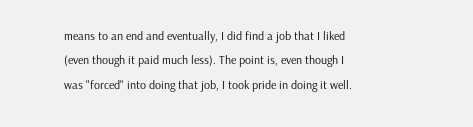means to an end and eventually, I did find a job that I liked (even though it paid much less). The point is, even though I was "forced" into doing that job, I took pride in doing it well.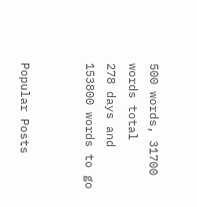500 words, 31700 words total
278 days and 153800 words to go


Popular Posts